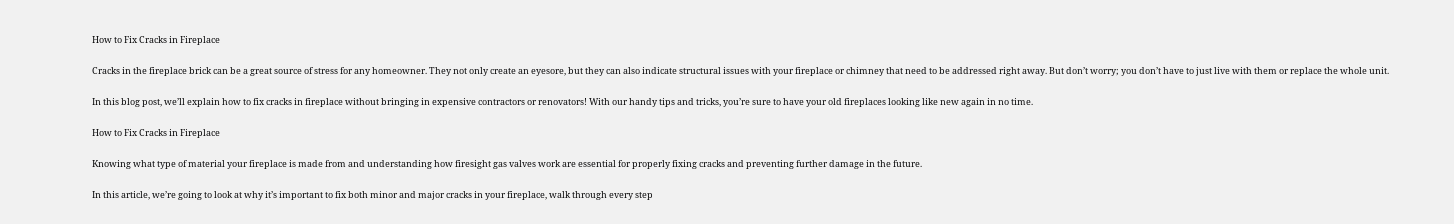How to Fix Cracks in Fireplace

Cracks in the fireplace brick can be a great source of stress for any homeowner. They not only create an eyesore, but they can also indicate structural issues with your fireplace or chimney that need to be addressed right away. But don’t worry; you don’t have to just live with them or replace the whole unit.

In this blog post, we’ll explain how to fix cracks in fireplace without bringing in expensive contractors or renovators! With our handy tips and tricks, you’re sure to have your old fireplaces looking like new again in no time.

How to Fix Cracks in Fireplace

Knowing what type of material your fireplace is made from and understanding how firesight gas valves work are essential for properly fixing cracks and preventing further damage in the future.

In this article, we’re going to look at why it’s important to fix both minor and major cracks in your fireplace, walk through every step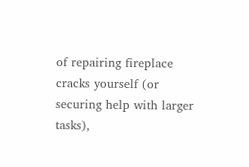of repairing fireplace cracks yourself (or securing help with larger tasks),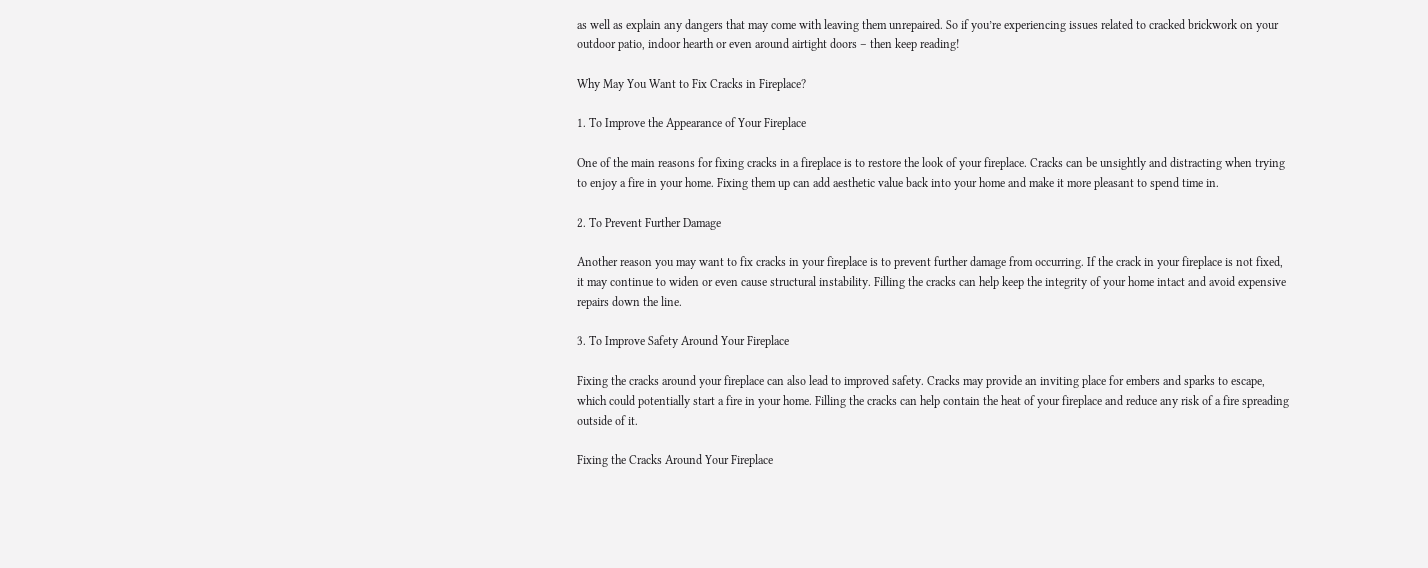as well as explain any dangers that may come with leaving them unrepaired. So if you’re experiencing issues related to cracked brickwork on your outdoor patio, indoor hearth or even around airtight doors – then keep reading!

Why May You Want to Fix Cracks in Fireplace?

1. To Improve the Appearance of Your Fireplace

One of the main reasons for fixing cracks in a fireplace is to restore the look of your fireplace. Cracks can be unsightly and distracting when trying to enjoy a fire in your home. Fixing them up can add aesthetic value back into your home and make it more pleasant to spend time in.

2. To Prevent Further Damage

Another reason you may want to fix cracks in your fireplace is to prevent further damage from occurring. If the crack in your fireplace is not fixed, it may continue to widen or even cause structural instability. Filling the cracks can help keep the integrity of your home intact and avoid expensive repairs down the line.

3. To Improve Safety Around Your Fireplace

Fixing the cracks around your fireplace can also lead to improved safety. Cracks may provide an inviting place for embers and sparks to escape, which could potentially start a fire in your home. Filling the cracks can help contain the heat of your fireplace and reduce any risk of a fire spreading outside of it.

Fixing the Cracks Around Your Fireplace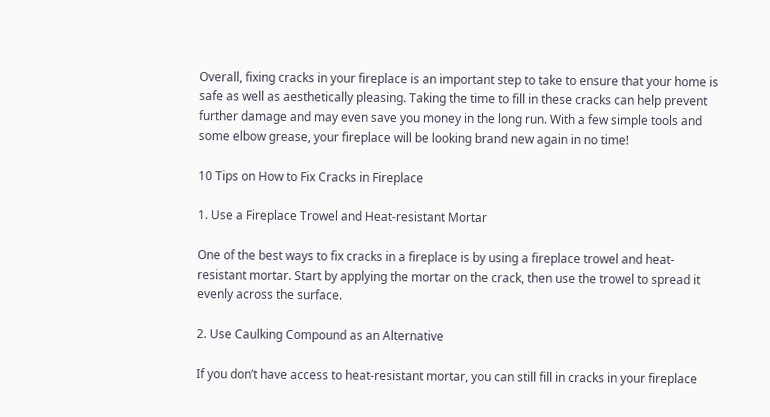Overall, fixing cracks in your fireplace is an important step to take to ensure that your home is safe as well as aesthetically pleasing. Taking the time to fill in these cracks can help prevent further damage and may even save you money in the long run. With a few simple tools and some elbow grease, your fireplace will be looking brand new again in no time!

10 Tips on How to Fix Cracks in Fireplace

1. Use a Fireplace Trowel and Heat-resistant Mortar

One of the best ways to fix cracks in a fireplace is by using a fireplace trowel and heat-resistant mortar. Start by applying the mortar on the crack, then use the trowel to spread it evenly across the surface.

2. Use Caulking Compound as an Alternative

If you don’t have access to heat-resistant mortar, you can still fill in cracks in your fireplace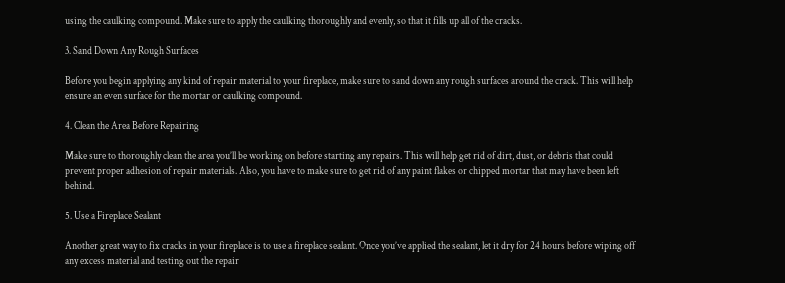using the caulking compound. Make sure to apply the caulking thoroughly and evenly, so that it fills up all of the cracks.

3. Sand Down Any Rough Surfaces

Before you begin applying any kind of repair material to your fireplace, make sure to sand down any rough surfaces around the crack. This will help ensure an even surface for the mortar or caulking compound.

4. Clean the Area Before Repairing

Make sure to thoroughly clean the area you’ll be working on before starting any repairs. This will help get rid of dirt, dust, or debris that could prevent proper adhesion of repair materials. Also, you have to make sure to get rid of any paint flakes or chipped mortar that may have been left behind.

5. Use a Fireplace Sealant

Another great way to fix cracks in your fireplace is to use a fireplace sealant. Once you’ve applied the sealant, let it dry for 24 hours before wiping off any excess material and testing out the repair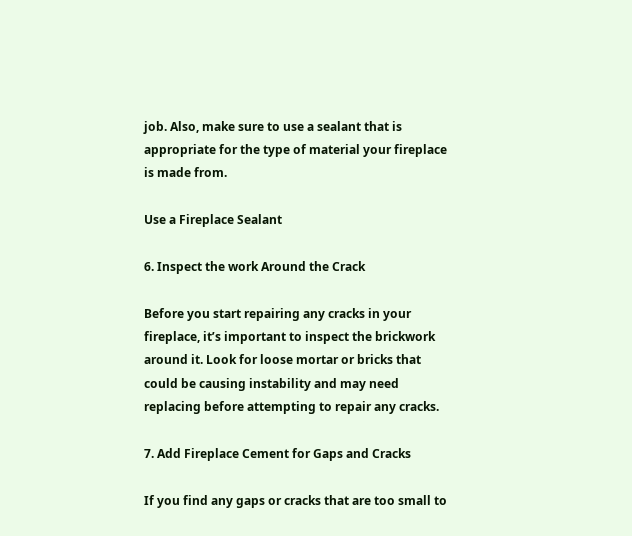job. Also, make sure to use a sealant that is appropriate for the type of material your fireplace is made from.

Use a Fireplace Sealant

6. Inspect the work Around the Crack

Before you start repairing any cracks in your fireplace, it’s important to inspect the brickwork around it. Look for loose mortar or bricks that could be causing instability and may need replacing before attempting to repair any cracks.

7. Add Fireplace Cement for Gaps and Cracks

If you find any gaps or cracks that are too small to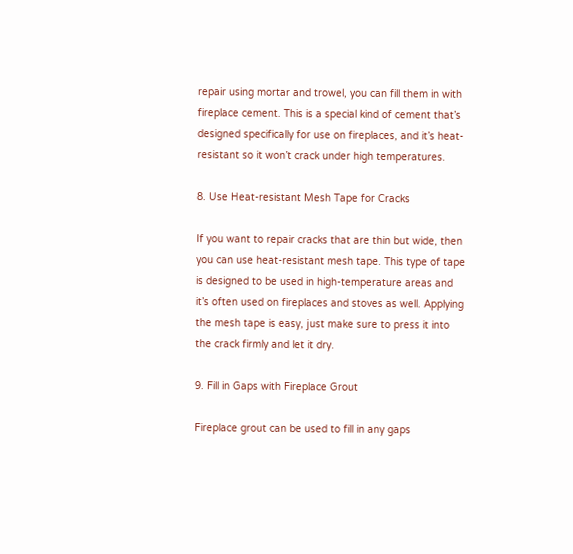repair using mortar and trowel, you can fill them in with fireplace cement. This is a special kind of cement that’s designed specifically for use on fireplaces, and it’s heat-resistant so it won’t crack under high temperatures.

8. Use Heat-resistant Mesh Tape for Cracks

If you want to repair cracks that are thin but wide, then you can use heat-resistant mesh tape. This type of tape is designed to be used in high-temperature areas and it’s often used on fireplaces and stoves as well. Applying the mesh tape is easy, just make sure to press it into the crack firmly and let it dry.

9. Fill in Gaps with Fireplace Grout

Fireplace grout can be used to fill in any gaps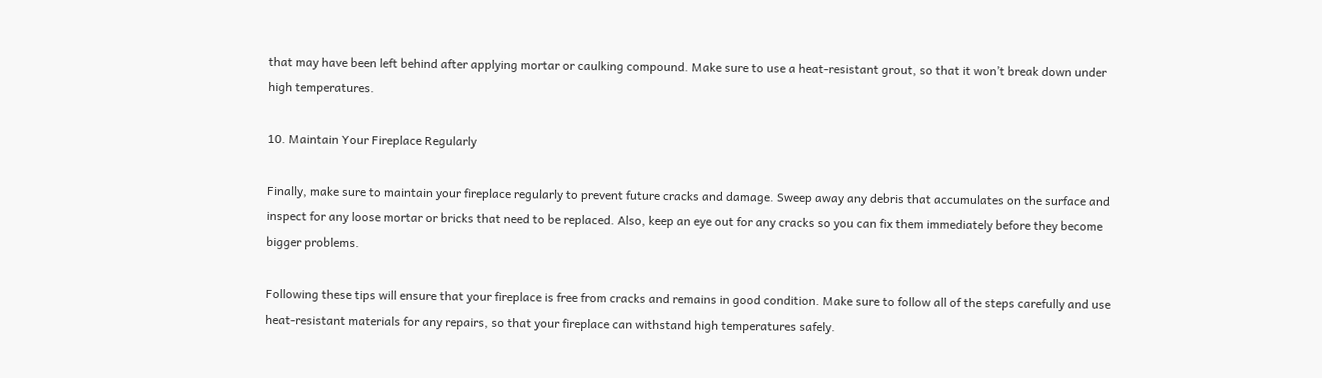that may have been left behind after applying mortar or caulking compound. Make sure to use a heat-resistant grout, so that it won’t break down under high temperatures.

10. Maintain Your Fireplace Regularly

Finally, make sure to maintain your fireplace regularly to prevent future cracks and damage. Sweep away any debris that accumulates on the surface and inspect for any loose mortar or bricks that need to be replaced. Also, keep an eye out for any cracks so you can fix them immediately before they become bigger problems.

Following these tips will ensure that your fireplace is free from cracks and remains in good condition. Make sure to follow all of the steps carefully and use heat-resistant materials for any repairs, so that your fireplace can withstand high temperatures safely.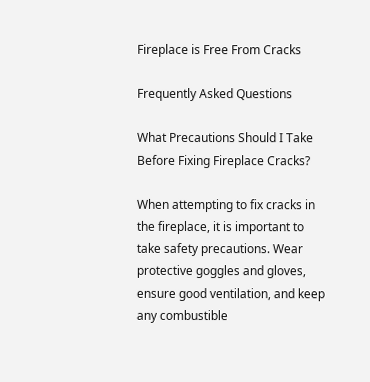Fireplace is Free From Cracks

Frequently Asked Questions

What Precautions Should I Take Before Fixing Fireplace Cracks?

When attempting to fix cracks in the fireplace, it is important to take safety precautions. Wear protective goggles and gloves, ensure good ventilation, and keep any combustible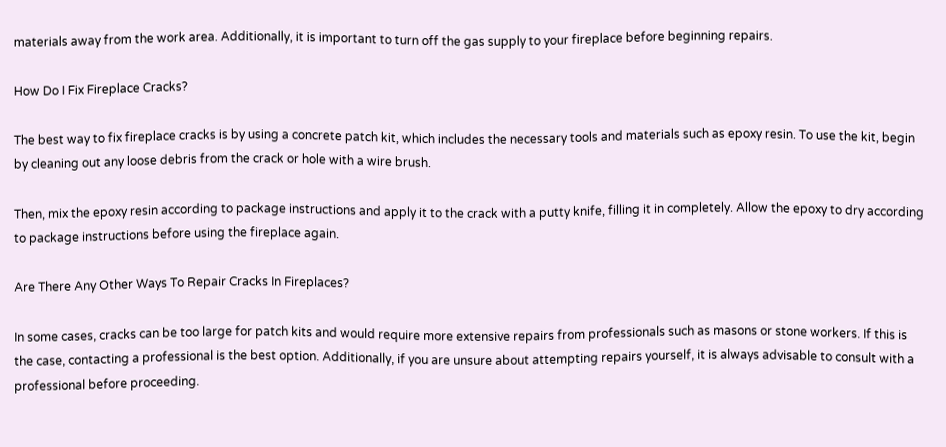materials away from the work area. Additionally, it is important to turn off the gas supply to your fireplace before beginning repairs.

How Do I Fix Fireplace Cracks?

The best way to fix fireplace cracks is by using a concrete patch kit, which includes the necessary tools and materials such as epoxy resin. To use the kit, begin by cleaning out any loose debris from the crack or hole with a wire brush.

Then, mix the epoxy resin according to package instructions and apply it to the crack with a putty knife, filling it in completely. Allow the epoxy to dry according to package instructions before using the fireplace again.

Are There Any Other Ways To Repair Cracks In Fireplaces?

In some cases, cracks can be too large for patch kits and would require more extensive repairs from professionals such as masons or stone workers. If this is the case, contacting a professional is the best option. Additionally, if you are unsure about attempting repairs yourself, it is always advisable to consult with a professional before proceeding.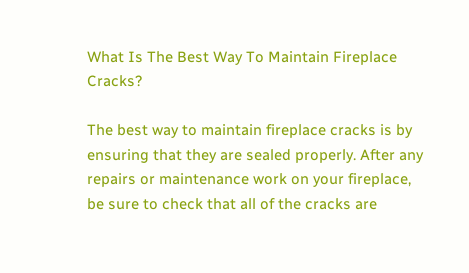What Is The Best Way To Maintain Fireplace Cracks?

The best way to maintain fireplace cracks is by ensuring that they are sealed properly. After any repairs or maintenance work on your fireplace, be sure to check that all of the cracks are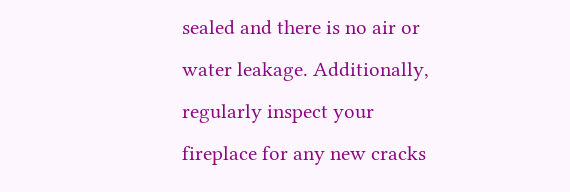sealed and there is no air or water leakage. Additionally, regularly inspect your fireplace for any new cracks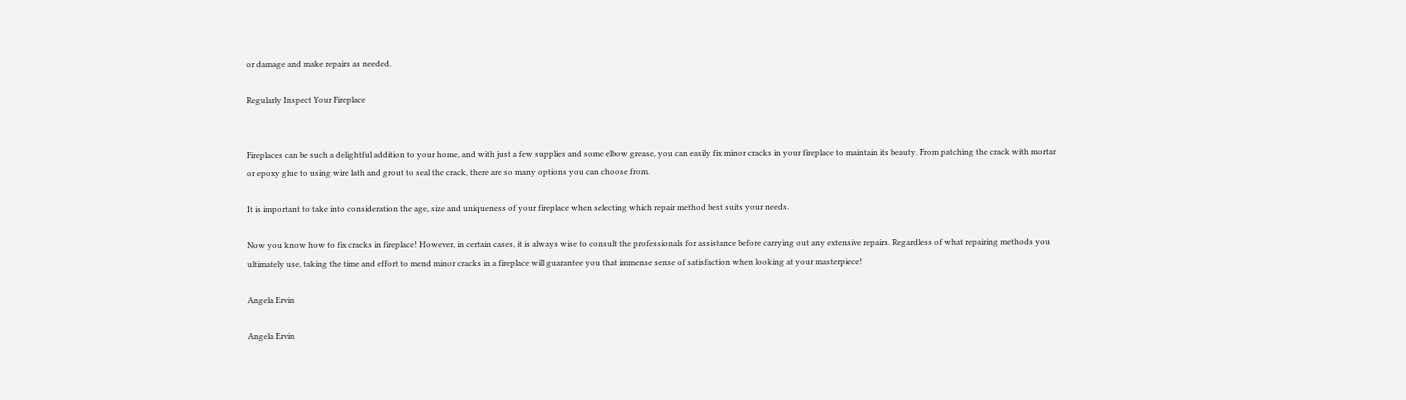or damage and make repairs as needed.

Regularly Inspect Your Fireplace


Fireplaces can be such a delightful addition to your home, and with just a few supplies and some elbow grease, you can easily fix minor cracks in your fireplace to maintain its beauty. From patching the crack with mortar or epoxy glue to using wire lath and grout to seal the crack, there are so many options you can choose from.

It is important to take into consideration the age, size and uniqueness of your fireplace when selecting which repair method best suits your needs.

Now you know how to fix cracks in fireplace! However, in certain cases, it is always wise to consult the professionals for assistance before carrying out any extensive repairs. Regardless of what repairing methods you ultimately use, taking the time and effort to mend minor cracks in a fireplace will guarantee you that immense sense of satisfaction when looking at your masterpiece!

Angela Ervin

Angela Ervin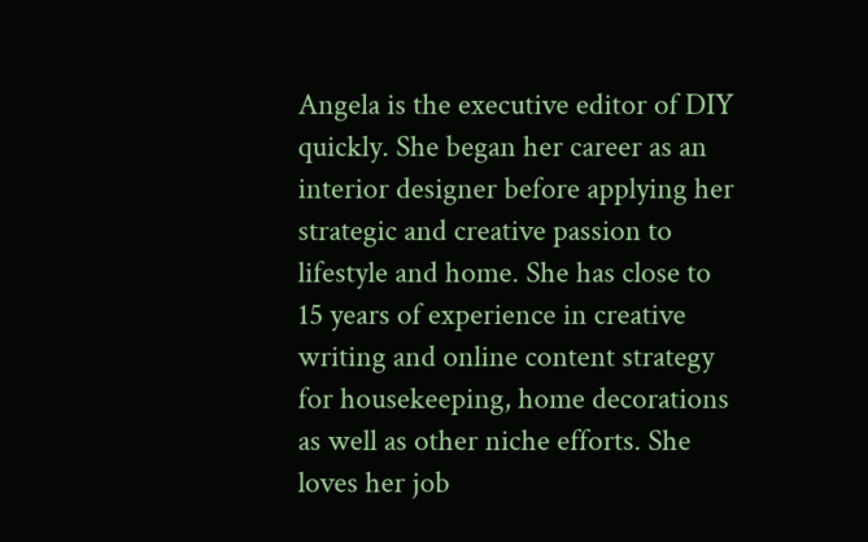Angela is the executive editor of DIY quickly. She began her career as an interior designer before applying her strategic and creative passion to lifestyle and home. She has close to 15 years of experience in creative writing and online content strategy for housekeeping, home decorations as well as other niche efforts. She loves her job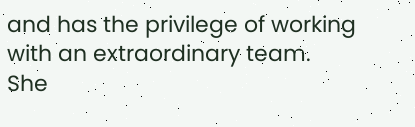and has the privilege of working with an extraordinary team. She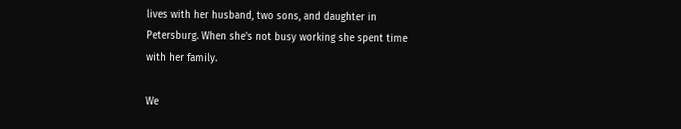lives with her husband, two sons, and daughter in Petersburg. When she's not busy working she spent time with her family.

We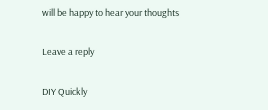will be happy to hear your thoughts

Leave a reply

DIY Quickly